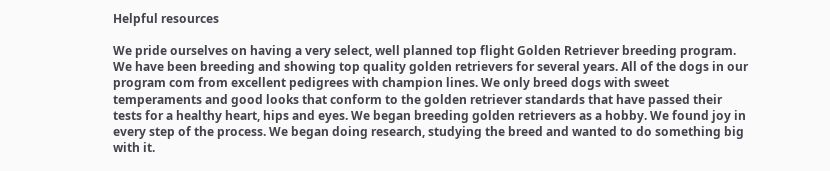Helpful resources

We pride ourselves on having a very select, well planned top flight Golden Retriever breeding program. We have been breeding and showing top quality golden retrievers for several years. All of the dogs in our program com from excellent pedigrees with champion lines. We only breed dogs with sweet temperaments and good looks that conform to the golden retriever standards that have passed their tests for a healthy heart, hips and eyes. We began breeding golden retrievers as a hobby. We found joy in every step of the process. We began doing research, studying the breed and wanted to do something big with it.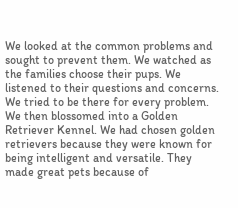We looked at the common problems and sought to prevent them. We watched as the families choose their pups. We listened to their questions and concerns. We tried to be there for every problem. We then blossomed into a Golden Retriever Kennel. We had chosen golden retrievers because they were known for being intelligent and versatile. They made great pets because of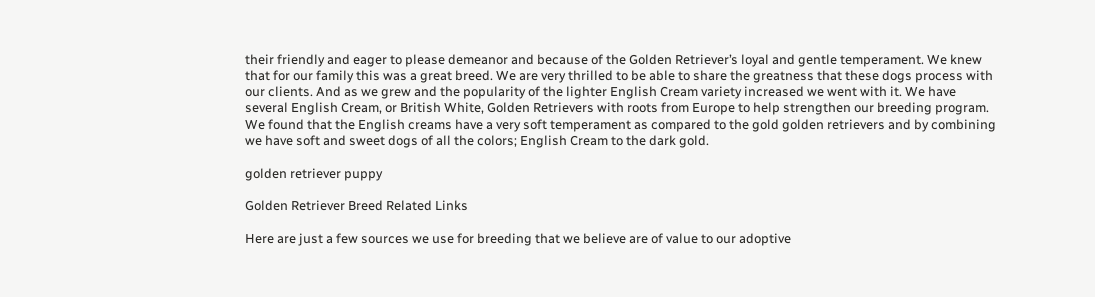their friendly and eager to please demeanor and because of the Golden Retriever’s loyal and gentle temperament. We knew that for our family this was a great breed. We are very thrilled to be able to share the greatness that these dogs process with our clients. And as we grew and the popularity of the lighter English Cream variety increased we went with it. We have several English Cream, or British White, Golden Retrievers with roots from Europe to help strengthen our breeding program. We found that the English creams have a very soft temperament as compared to the gold golden retrievers and by combining we have soft and sweet dogs of all the colors; English Cream to the dark gold.

golden retriever puppy

Golden Retriever Breed Related Links

Here are just a few sources we use for breeding that we believe are of value to our adoptive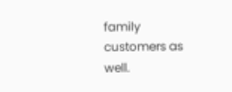family customers as well.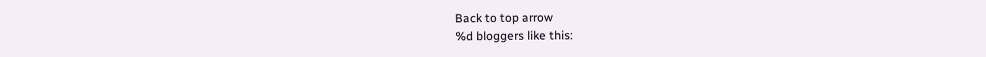Back to top arrow
%d bloggers like this: